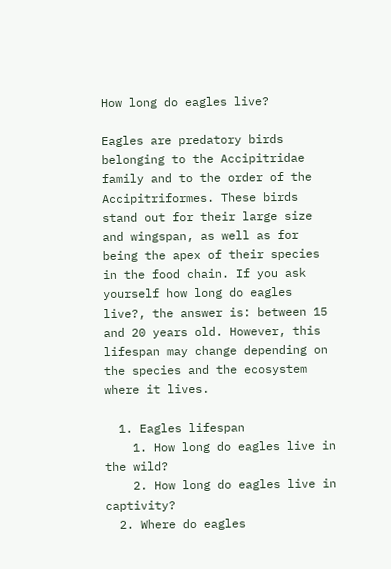How long do eagles live?

Eagles are predatory birds belonging to the Accipitridae family and to the order of the Accipitriformes. These birds stand out for their large size and wingspan, as well as for being the apex of their species in the food chain. If you ask yourself how long do eagles live?, the answer is: between 15 and 20 years old. However, this lifespan may change depending on the species and the ecosystem where it lives.

  1. Eagles lifespan
    1. How long do eagles live in the wild?
    2. How long do eagles live in captivity?
  2. Where do eagles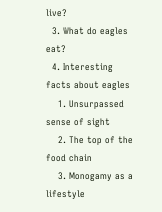live?
  3. What do eagles eat?
  4. Interesting facts about eagles
    1. Unsurpassed sense of sight
    2. The top of the food chain
    3. Monogamy as a lifestyle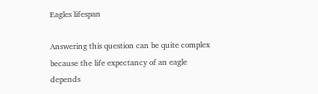Eagles lifespan

Answering this question can be quite complex because the life expectancy of an eagle depends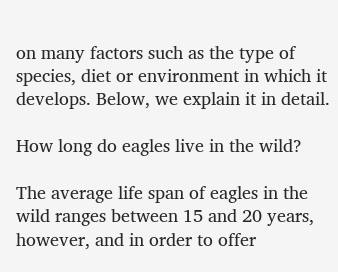on many factors such as the type of species, diet or environment in which it develops. Below, we explain it in detail.

How long do eagles live in the wild?

The average life span of eagles in the wild ranges between 15 and 20 years, however, and in order to offer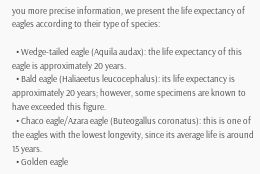you more precise information, we present the life expectancy of eagles according to their type of species:

  • Wedge-tailed eagle (Aquila audax): the life expectancy of this eagle is approximately 20 years.
  • Bald eagle (Haliaeetus leucocephalus): its life expectancy is approximately 20 years; however, some specimens are known to have exceeded this figure.
  • Chaco eagle/Azara eagle (Buteogallus coronatus): this is one of the eagles with the lowest longevity, since its average life is around 15 years.
  • Golden eagle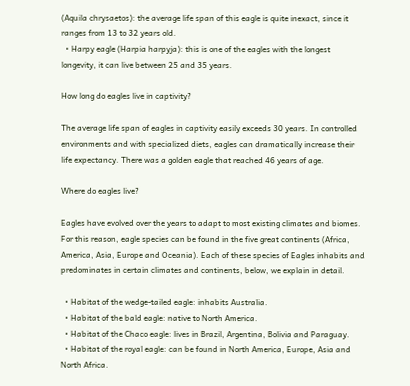(Aquila chrysaetos): the average life span of this eagle is quite inexact, since it ranges from 13 to 32 years old.
  • Harpy eagle (Harpia harpyja): this is one of the eagles with the longest longevity, it can live between 25 and 35 years.

How long do eagles live in captivity?

The average life span of eagles in captivity easily exceeds 30 years. In controlled environments and with specialized diets, eagles can dramatically increase their life expectancy. There was a golden eagle that reached 46 years of age.

Where do eagles live?

Eagles have evolved over the years to adapt to most existing climates and biomes. For this reason, eagle species can be found in the five great continents (Africa, America, Asia, Europe and Oceania). Each of these species of Eagles inhabits and predominates in certain climates and continents, below, we explain in detail.

  • Habitat of the wedge-tailed eagle: inhabits Australia.
  • Habitat of the bald eagle: native to North America.
  • Habitat of the Chaco eagle: lives in Brazil, Argentina, Bolivia and Paraguay.
  • Habitat of the royal eagle: can be found in North America, Europe, Asia and North Africa.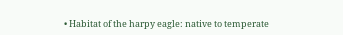• Habitat of the harpy eagle: native to temperate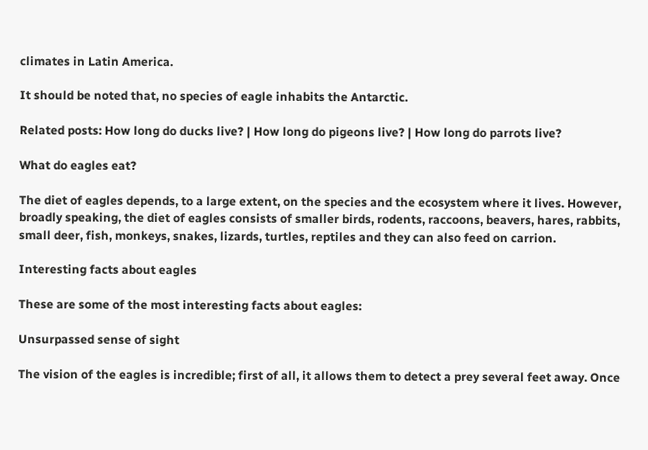climates in Latin America.

It should be noted that, no species of eagle inhabits the Antarctic.

Related posts: How long do ducks live? | How long do pigeons live? | How long do parrots live?

What do eagles eat?

The diet of eagles depends, to a large extent, on the species and the ecosystem where it lives. However, broadly speaking, the diet of eagles consists of smaller birds, rodents, raccoons, beavers, hares, rabbits, small deer, fish, monkeys, snakes, lizards, turtles, reptiles and they can also feed on carrion.

Interesting facts about eagles

These are some of the most interesting facts about eagles:

Unsurpassed sense of sight

The vision of the eagles is incredible; first of all, it allows them to detect a prey several feet away. Once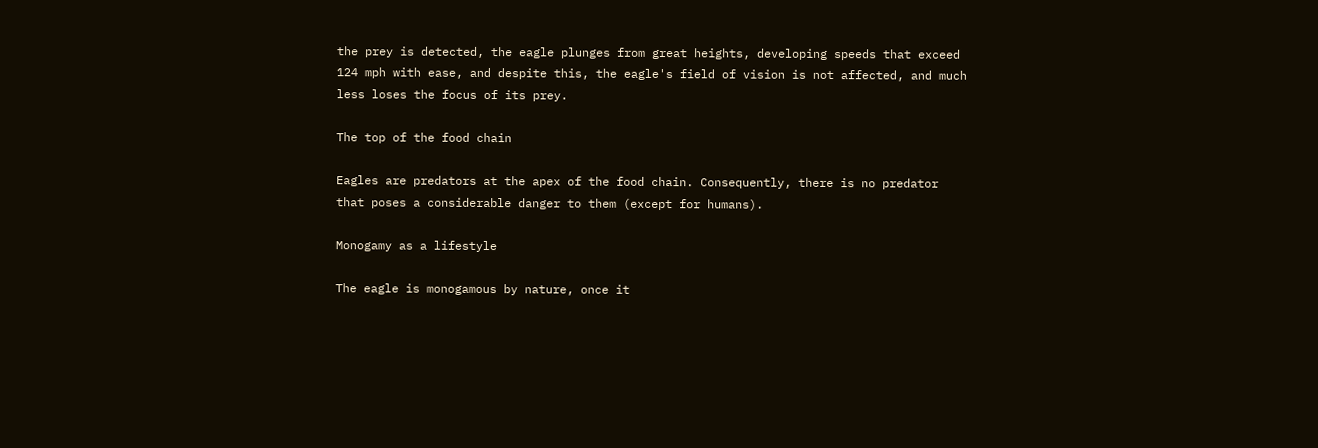the prey is detected, the eagle plunges from great heights, developing speeds that exceed 124 mph with ease, and despite this, the eagle's field of vision is not affected, and much less loses the focus of its prey.

The top of the food chain

Eagles are predators at the apex of the food chain. Consequently, there is no predator that poses a considerable danger to them (except for humans).

Monogamy as a lifestyle

The eagle is monogamous by nature, once it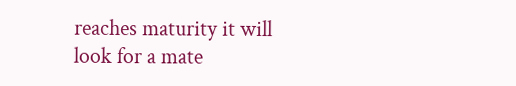reaches maturity it will look for a mate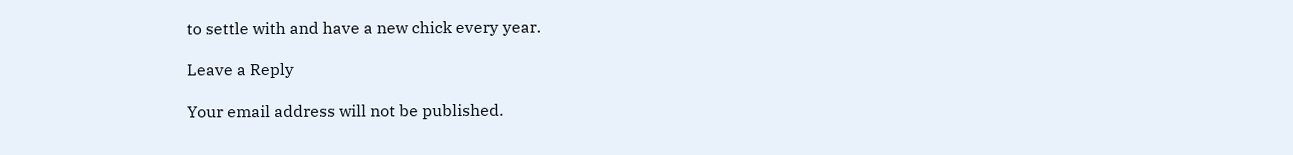to settle with and have a new chick every year.

Leave a Reply

Your email address will not be published.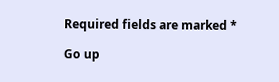Required fields are marked *

Go up